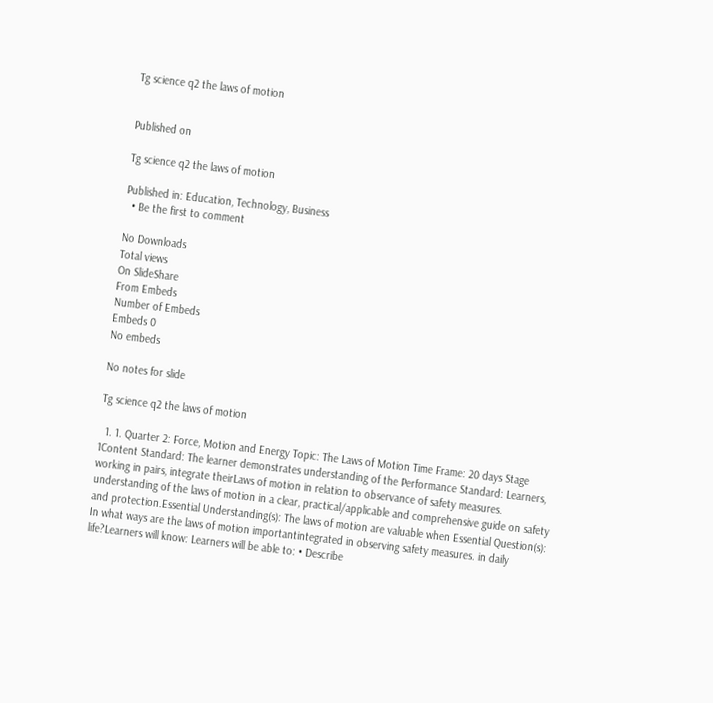Tg science q2 the laws of motion


Published on

Tg science q2 the laws of motion

Published in: Education, Technology, Business
  • Be the first to comment

No Downloads
Total views
On SlideShare
From Embeds
Number of Embeds
Embeds 0
No embeds

No notes for slide

Tg science q2 the laws of motion

  1. 1. Quarter 2: Force, Motion and Energy Topic: The Laws of Motion Time Frame: 20 days Stage 1Content Standard: The learner demonstrates understanding of the Performance Standard: Learners, working in pairs, integrate theirLaws of motion in relation to observance of safety measures. understanding of the laws of motion in a clear, practical/applicable and comprehensive guide on safety and protection.Essential Understanding(s): The laws of motion are valuable when Essential Question(s): In what ways are the laws of motion importantintegrated in observing safety measures. in daily life?Learners will know: Learners will be able to: • Describe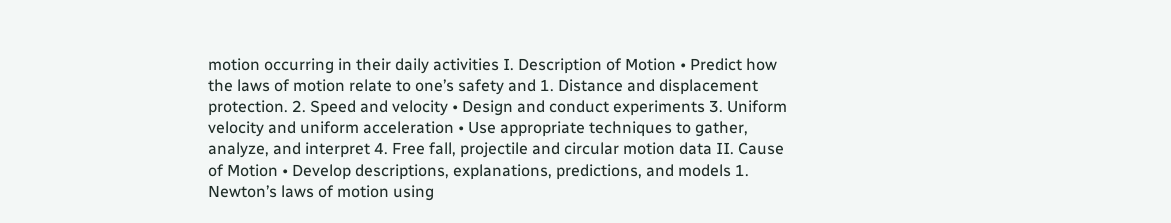motion occurring in their daily activities I. Description of Motion • Predict how the laws of motion relate to one’s safety and 1. Distance and displacement protection. 2. Speed and velocity • Design and conduct experiments 3. Uniform velocity and uniform acceleration • Use appropriate techniques to gather, analyze, and interpret 4. Free fall, projectile and circular motion data II. Cause of Motion • Develop descriptions, explanations, predictions, and models 1. Newton’s laws of motion using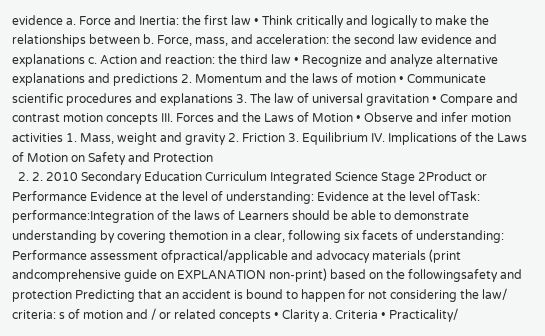evidence a. Force and Inertia: the first law • Think critically and logically to make the relationships between b. Force, mass, and acceleration: the second law evidence and explanations c. Action and reaction: the third law • Recognize and analyze alternative explanations and predictions 2. Momentum and the laws of motion • Communicate scientific procedures and explanations 3. The law of universal gravitation • Compare and contrast motion concepts III. Forces and the Laws of Motion • Observe and infer motion activities 1. Mass, weight and gravity 2. Friction 3. Equilibrium IV. Implications of the Laws of Motion on Safety and Protection
  2. 2. 2010 Secondary Education Curriculum Integrated Science Stage 2Product or Performance Evidence at the level of understanding: Evidence at the level ofTask: performance:Integration of the laws of Learners should be able to demonstrate understanding by covering themotion in a clear, following six facets of understanding: Performance assessment ofpractical/applicable and advocacy materials (print andcomprehensive guide on EXPLANATION non-print) based on the followingsafety and protection Predicting that an accident is bound to happen for not considering the law/ criteria: s of motion and / or related concepts • Clarity a. Criteria • Practicality/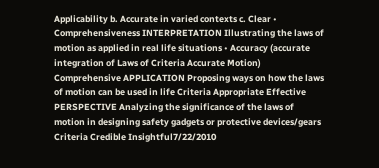Applicability b. Accurate in varied contexts c. Clear • Comprehensiveness INTERPRETATION Illustrating the laws of motion as applied in real life situations • Accuracy (accurate integration of Laws of Criteria Accurate Motion) Comprehensive APPLICATION Proposing ways on how the laws of motion can be used in life Criteria Appropriate Effective PERSPECTIVE Analyzing the significance of the laws of motion in designing safety gadgets or protective devices/gears Criteria Credible Insightful7/22/2010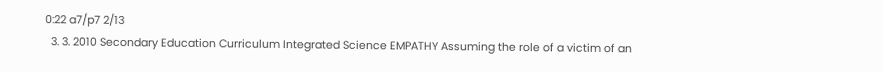0:22 a7/p7 2/13
  3. 3. 2010 Secondary Education Curriculum Integrated Science EMPATHY Assuming the role of a victim of an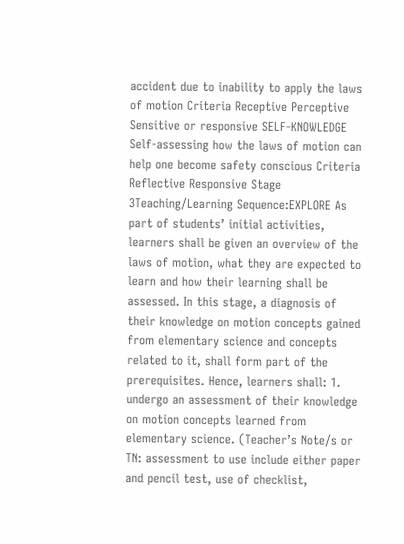accident due to inability to apply the laws of motion Criteria Receptive Perceptive Sensitive or responsive SELF-KNOWLEDGE Self-assessing how the laws of motion can help one become safety conscious Criteria Reflective Responsive Stage 3Teaching/Learning Sequence:EXPLORE As part of students’ initial activities, learners shall be given an overview of the laws of motion, what they are expected to learn and how their learning shall be assessed. In this stage, a diagnosis of their knowledge on motion concepts gained from elementary science and concepts related to it, shall form part of the prerequisites. Hence, learners shall: 1. undergo an assessment of their knowledge on motion concepts learned from elementary science. (Teacher’s Note/s or TN: assessment to use include either paper and pencil test, use of checklist,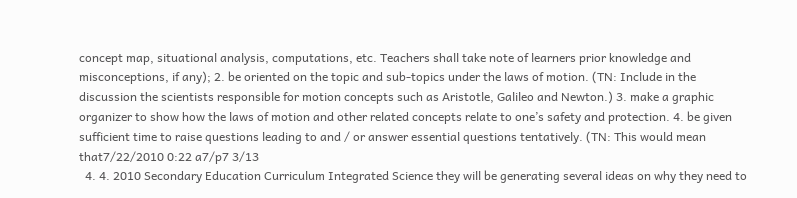concept map, situational analysis, computations, etc. Teachers shall take note of learners prior knowledge and misconceptions, if any); 2. be oriented on the topic and sub-topics under the laws of motion. (TN: Include in the discussion the scientists responsible for motion concepts such as Aristotle, Galileo and Newton.) 3. make a graphic organizer to show how the laws of motion and other related concepts relate to one’s safety and protection. 4. be given sufficient time to raise questions leading to and / or answer essential questions tentatively. (TN: This would mean that7/22/2010 0:22 a7/p7 3/13
  4. 4. 2010 Secondary Education Curriculum Integrated Science they will be generating several ideas on why they need to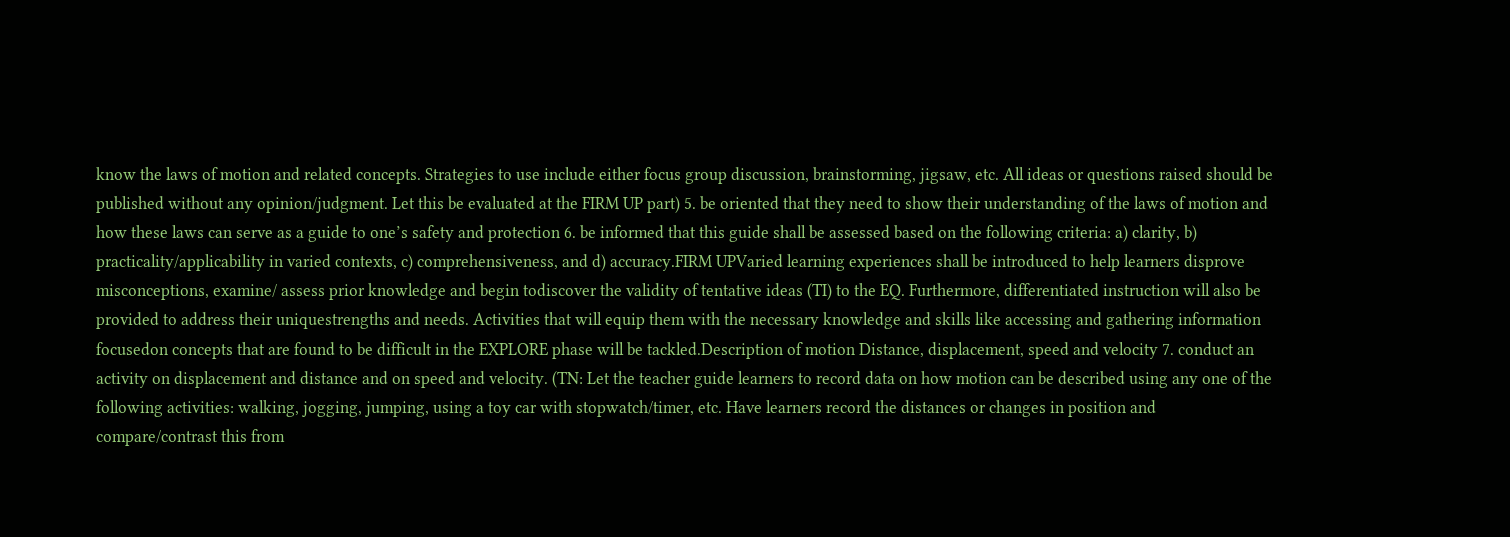know the laws of motion and related concepts. Strategies to use include either focus group discussion, brainstorming, jigsaw, etc. All ideas or questions raised should be published without any opinion/judgment. Let this be evaluated at the FIRM UP part) 5. be oriented that they need to show their understanding of the laws of motion and how these laws can serve as a guide to one’s safety and protection 6. be informed that this guide shall be assessed based on the following criteria: a) clarity, b) practicality/applicability in varied contexts, c) comprehensiveness, and d) accuracy.FIRM UPVaried learning experiences shall be introduced to help learners disprove misconceptions, examine/ assess prior knowledge and begin todiscover the validity of tentative ideas (TI) to the EQ. Furthermore, differentiated instruction will also be provided to address their uniquestrengths and needs. Activities that will equip them with the necessary knowledge and skills like accessing and gathering information focusedon concepts that are found to be difficult in the EXPLORE phase will be tackled.Description of motion Distance, displacement, speed and velocity 7. conduct an activity on displacement and distance and on speed and velocity. (TN: Let the teacher guide learners to record data on how motion can be described using any one of the following activities: walking, jogging, jumping, using a toy car with stopwatch/timer, etc. Have learners record the distances or changes in position and compare/contrast this from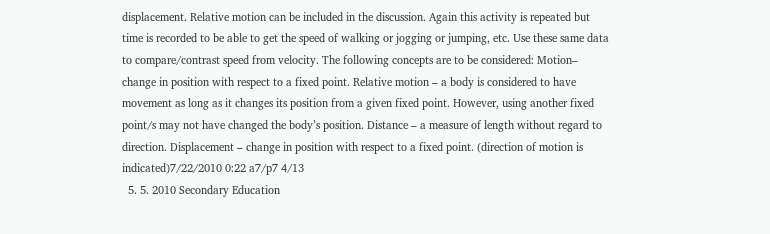displacement. Relative motion can be included in the discussion. Again this activity is repeated but time is recorded to be able to get the speed of walking or jogging or jumping, etc. Use these same data to compare/contrast speed from velocity. The following concepts are to be considered: Motion– change in position with respect to a fixed point. Relative motion – a body is considered to have movement as long as it changes its position from a given fixed point. However, using another fixed point/s may not have changed the body’s position. Distance – a measure of length without regard to direction. Displacement – change in position with respect to a fixed point. (direction of motion is indicated)7/22/2010 0:22 a7/p7 4/13
  5. 5. 2010 Secondary Education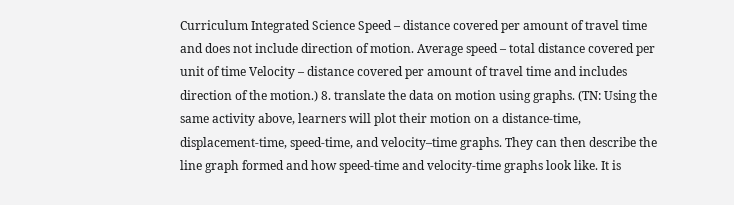Curriculum Integrated Science Speed – distance covered per amount of travel time and does not include direction of motion. Average speed – total distance covered per unit of time Velocity – distance covered per amount of travel time and includes direction of the motion.) 8. translate the data on motion using graphs. (TN: Using the same activity above, learners will plot their motion on a distance-time, displacement-time, speed-time, and velocity–time graphs. They can then describe the line graph formed and how speed-time and velocity-time graphs look like. It is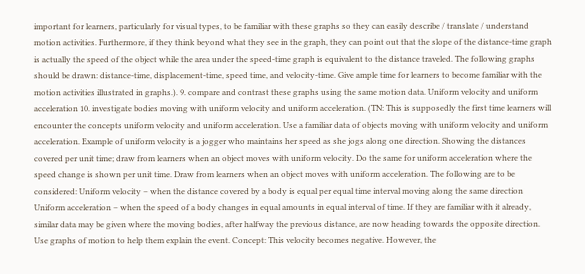important for learners, particularly for visual types, to be familiar with these graphs so they can easily describe / translate / understand motion activities. Furthermore, if they think beyond what they see in the graph, they can point out that the slope of the distance-time graph is actually the speed of the object while the area under the speed-time graph is equivalent to the distance traveled. The following graphs should be drawn: distance-time, displacement-time, speed time, and velocity-time. Give ample time for learners to become familiar with the motion activities illustrated in graphs.). 9. compare and contrast these graphs using the same motion data. Uniform velocity and uniform acceleration 10. investigate bodies moving with uniform velocity and uniform acceleration. (TN: This is supposedly the first time learners will encounter the concepts uniform velocity and uniform acceleration. Use a familiar data of objects moving with uniform velocity and uniform acceleration. Example of uniform velocity is a jogger who maintains her speed as she jogs along one direction. Showing the distances covered per unit time; draw from learners when an object moves with uniform velocity. Do the same for uniform acceleration where the speed change is shown per unit time. Draw from learners when an object moves with uniform acceleration. The following are to be considered: Uniform velocity – when the distance covered by a body is equal per equal time interval moving along the same direction Uniform acceleration – when the speed of a body changes in equal amounts in equal interval of time. If they are familiar with it already, similar data may be given where the moving bodies, after halfway the previous distance, are now heading towards the opposite direction. Use graphs of motion to help them explain the event. Concept: This velocity becomes negative. However, the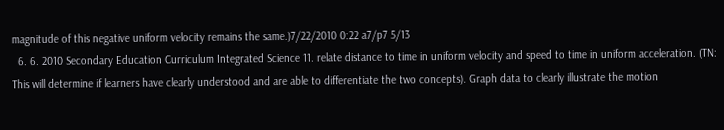magnitude of this negative uniform velocity remains the same.)7/22/2010 0:22 a7/p7 5/13
  6. 6. 2010 Secondary Education Curriculum Integrated Science 11. relate distance to time in uniform velocity and speed to time in uniform acceleration. (TN: This will determine if learners have clearly understood and are able to differentiate the two concepts). Graph data to clearly illustrate the motion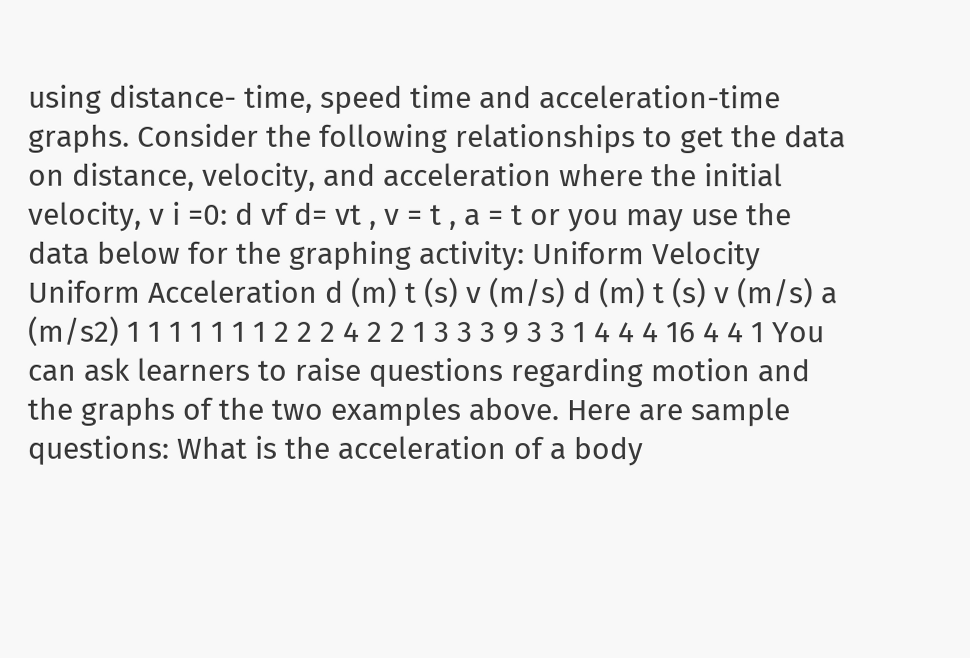using distance- time, speed time and acceleration-time graphs. Consider the following relationships to get the data on distance, velocity, and acceleration where the initial velocity, v i =0: d vf d= vt , v = t , a = t or you may use the data below for the graphing activity: Uniform Velocity Uniform Acceleration d (m) t (s) v (m/s) d (m) t (s) v (m/s) a (m/s2) 1 1 1 1 1 1 1 2 2 2 4 2 2 1 3 3 3 9 3 3 1 4 4 4 16 4 4 1 You can ask learners to raise questions regarding motion and the graphs of the two examples above. Here are sample questions: What is the acceleration of a body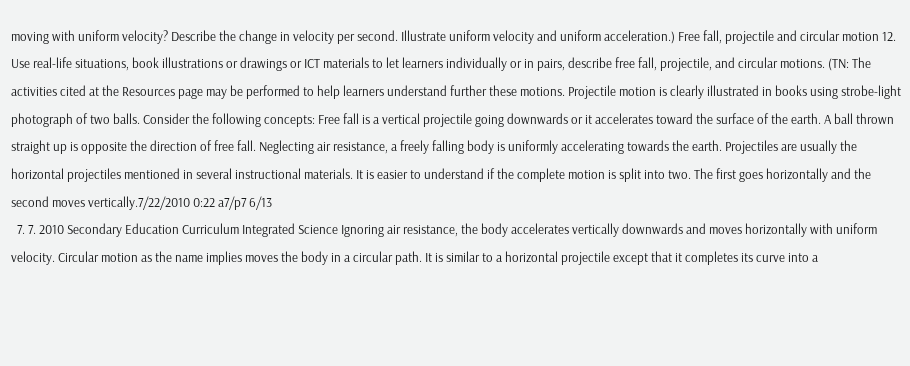moving with uniform velocity? Describe the change in velocity per second. Illustrate uniform velocity and uniform acceleration.) Free fall, projectile and circular motion 12. Use real-life situations, book illustrations or drawings or ICT materials to let learners individually or in pairs, describe free fall, projectile, and circular motions. (TN: The activities cited at the Resources page may be performed to help learners understand further these motions. Projectile motion is clearly illustrated in books using strobe-light photograph of two balls. Consider the following concepts: Free fall is a vertical projectile going downwards or it accelerates toward the surface of the earth. A ball thrown straight up is opposite the direction of free fall. Neglecting air resistance, a freely falling body is uniformly accelerating towards the earth. Projectiles are usually the horizontal projectiles mentioned in several instructional materials. It is easier to understand if the complete motion is split into two. The first goes horizontally and the second moves vertically.7/22/2010 0:22 a7/p7 6/13
  7. 7. 2010 Secondary Education Curriculum Integrated Science Ignoring air resistance, the body accelerates vertically downwards and moves horizontally with uniform velocity. Circular motion as the name implies moves the body in a circular path. It is similar to a horizontal projectile except that it completes its curve into a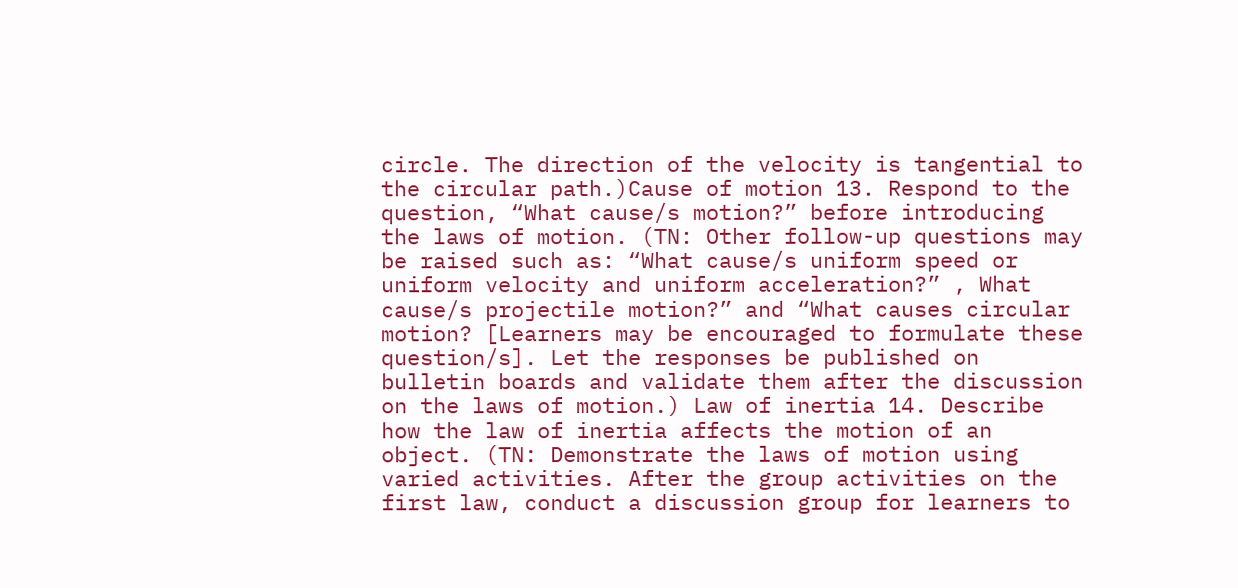circle. The direction of the velocity is tangential to the circular path.)Cause of motion 13. Respond to the question, “What cause/s motion?” before introducing the laws of motion. (TN: Other follow-up questions may be raised such as: “What cause/s uniform speed or uniform velocity and uniform acceleration?” , What cause/s projectile motion?” and “What causes circular motion? [Learners may be encouraged to formulate these question/s]. Let the responses be published on bulletin boards and validate them after the discussion on the laws of motion.) Law of inertia 14. Describe how the law of inertia affects the motion of an object. (TN: Demonstrate the laws of motion using varied activities. After the group activities on the first law, conduct a discussion group for learners to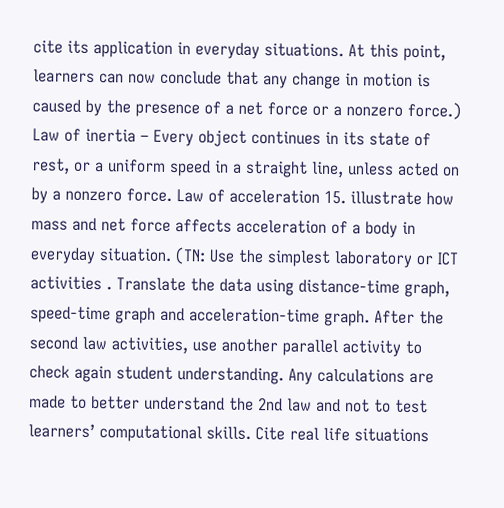cite its application in everyday situations. At this point, learners can now conclude that any change in motion is caused by the presence of a net force or a nonzero force.) Law of inertia – Every object continues in its state of rest, or a uniform speed in a straight line, unless acted on by a nonzero force. Law of acceleration 15. illustrate how mass and net force affects acceleration of a body in everyday situation. (TN: Use the simplest laboratory or ICT activities . Translate the data using distance-time graph, speed-time graph and acceleration-time graph. After the second law activities, use another parallel activity to check again student understanding. Any calculations are made to better understand the 2nd law and not to test learners’ computational skills. Cite real life situations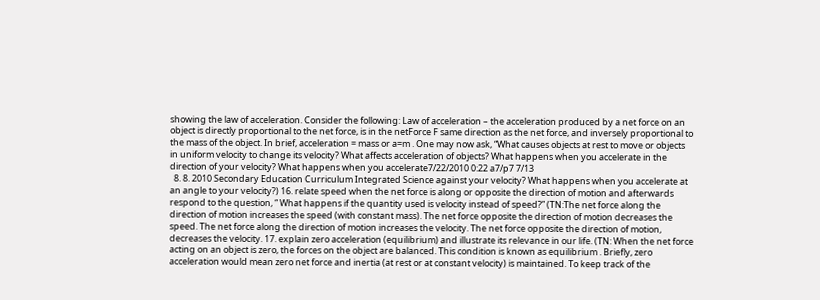showing the law of acceleration. Consider the following: Law of acceleration – the acceleration produced by a net force on an object is directly proportional to the net force, is in the netForce F same direction as the net force, and inversely proportional to the mass of the object. In brief, acceleration = mass or a=m . One may now ask, “What causes objects at rest to move or objects in uniform velocity to change its velocity? What affects acceleration of objects? What happens when you accelerate in the direction of your velocity? What happens when you accelerate7/22/2010 0:22 a7/p7 7/13
  8. 8. 2010 Secondary Education Curriculum Integrated Science against your velocity? What happens when you accelerate at an angle to your velocity?) 16. relate speed when the net force is along or opposite the direction of motion and afterwards respond to the question, “ What happens if the quantity used is velocity instead of speed?” (TN:The net force along the direction of motion increases the speed (with constant mass). The net force opposite the direction of motion decreases the speed. The net force along the direction of motion increases the velocity. The net force opposite the direction of motion, decreases the velocity. 17. explain zero acceleration (equilibrium) and illustrate its relevance in our life. (TN: When the net force acting on an object is zero, the forces on the object are balanced. This condition is known as equilibrium . Briefly, zero acceleration would mean zero net force and inertia (at rest or at constant velocity) is maintained. To keep track of the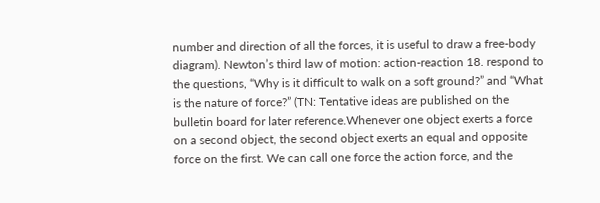number and direction of all the forces, it is useful to draw a free-body diagram). Newton’s third law of motion: action-reaction 18. respond to the questions, “Why is it difficult to walk on a soft ground?” and “What is the nature of force?” (TN: Tentative ideas are published on the bulletin board for later reference.Whenever one object exerts a force on a second object, the second object exerts an equal and opposite force on the first. We can call one force the action force, and the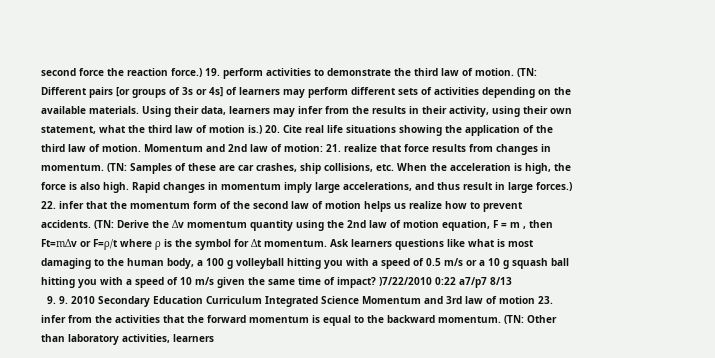second force the reaction force.) 19. perform activities to demonstrate the third law of motion. (TN: Different pairs [or groups of 3s or 4s] of learners may perform different sets of activities depending on the available materials. Using their data, learners may infer from the results in their activity, using their own statement, what the third law of motion is.) 20. Cite real life situations showing the application of the third law of motion. Momentum and 2nd law of motion: 21. realize that force results from changes in momentum. (TN: Samples of these are car crashes, ship collisions, etc. When the acceleration is high, the force is also high. Rapid changes in momentum imply large accelerations, and thus result in large forces.) 22. infer that the momentum form of the second law of motion helps us realize how to prevent accidents. (TN: Derive the Δv momentum quantity using the 2nd law of motion equation, F = m , then Ft=mΔv or F=ρ/t where ρ is the symbol for Δt momentum. Ask learners questions like what is most damaging to the human body, a 100 g volleyball hitting you with a speed of 0.5 m/s or a 10 g squash ball hitting you with a speed of 10 m/s given the same time of impact? )7/22/2010 0:22 a7/p7 8/13
  9. 9. 2010 Secondary Education Curriculum Integrated Science Momentum and 3rd law of motion 23. infer from the activities that the forward momentum is equal to the backward momentum. (TN: Other than laboratory activities, learners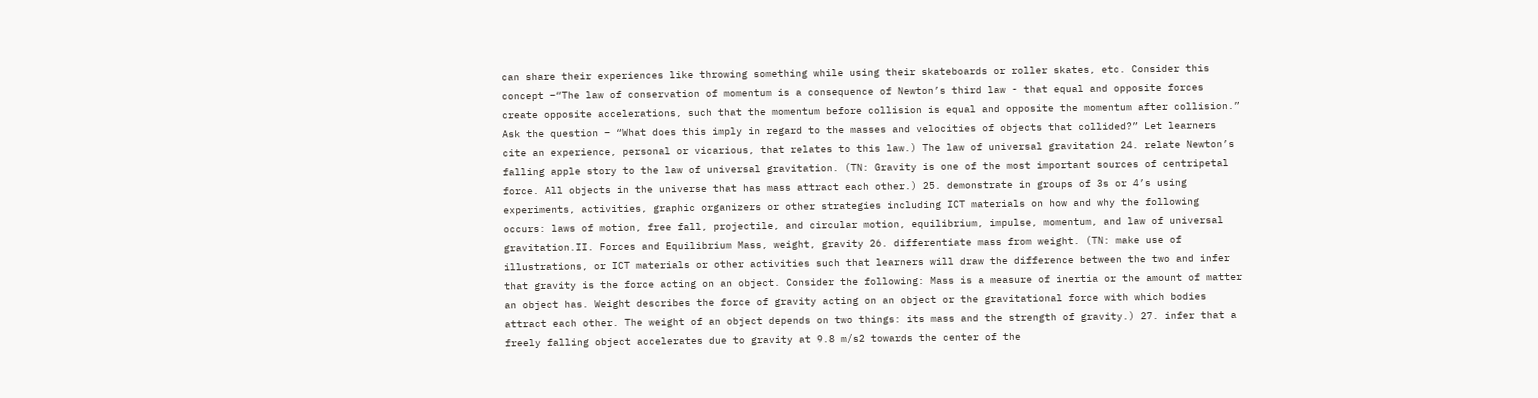can share their experiences like throwing something while using their skateboards or roller skates, etc. Consider this concept –“The law of conservation of momentum is a consequence of Newton’s third law - that equal and opposite forces create opposite accelerations, such that the momentum before collision is equal and opposite the momentum after collision.” Ask the question – “What does this imply in regard to the masses and velocities of objects that collided?” Let learners cite an experience, personal or vicarious, that relates to this law.) The law of universal gravitation 24. relate Newton’s falling apple story to the law of universal gravitation. (TN: Gravity is one of the most important sources of centripetal force. All objects in the universe that has mass attract each other.) 25. demonstrate in groups of 3s or 4’s using experiments, activities, graphic organizers or other strategies including ICT materials on how and why the following occurs: laws of motion, free fall, projectile, and circular motion, equilibrium, impulse, momentum, and law of universal gravitation.II. Forces and Equilibrium Mass, weight, gravity 26. differentiate mass from weight. (TN: make use of illustrations, or ICT materials or other activities such that learners will draw the difference between the two and infer that gravity is the force acting on an object. Consider the following: Mass is a measure of inertia or the amount of matter an object has. Weight describes the force of gravity acting on an object or the gravitational force with which bodies attract each other. The weight of an object depends on two things: its mass and the strength of gravity.) 27. infer that a freely falling object accelerates due to gravity at 9.8 m/s2 towards the center of the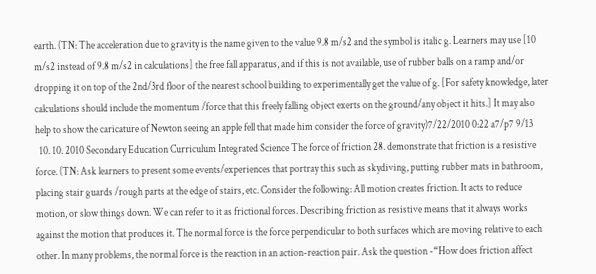earth. (TN: The acceleration due to gravity is the name given to the value 9.8 m/s2 and the symbol is italic g. Learners may use [10 m/s2 instead of 9.8 m/s2 in calculations] the free fall apparatus, and if this is not available, use of rubber balls on a ramp and/or dropping it on top of the 2nd/3rd floor of the nearest school building to experimentally get the value of g. [For safety knowledge, later calculations should include the momentum /force that this freely falling object exerts on the ground/any object it hits.] It may also help to show the caricature of Newton seeing an apple fell that made him consider the force of gravity)7/22/2010 0:22 a7/p7 9/13
  10. 10. 2010 Secondary Education Curriculum Integrated Science The force of friction 28. demonstrate that friction is a resistive force. (TN: Ask learners to present some events/experiences that portray this such as skydiving, putting rubber mats in bathroom, placing stair guards /rough parts at the edge of stairs, etc. Consider the following: All motion creates friction. It acts to reduce motion, or slow things down. We can refer to it as frictional forces. Describing friction as resistive means that it always works against the motion that produces it. The normal force is the force perpendicular to both surfaces which are moving relative to each other. In many problems, the normal force is the reaction in an action-reaction pair. Ask the question -“How does friction affect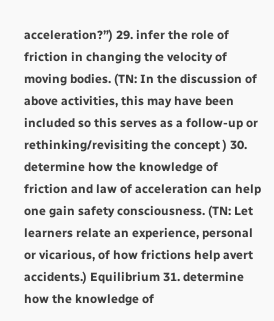acceleration?”) 29. infer the role of friction in changing the velocity of moving bodies. (TN: In the discussion of above activities, this may have been included so this serves as a follow-up or rethinking/revisiting the concept ) 30. determine how the knowledge of friction and law of acceleration can help one gain safety consciousness. (TN: Let learners relate an experience, personal or vicarious, of how frictions help avert accidents.) Equilibrium 31. determine how the knowledge of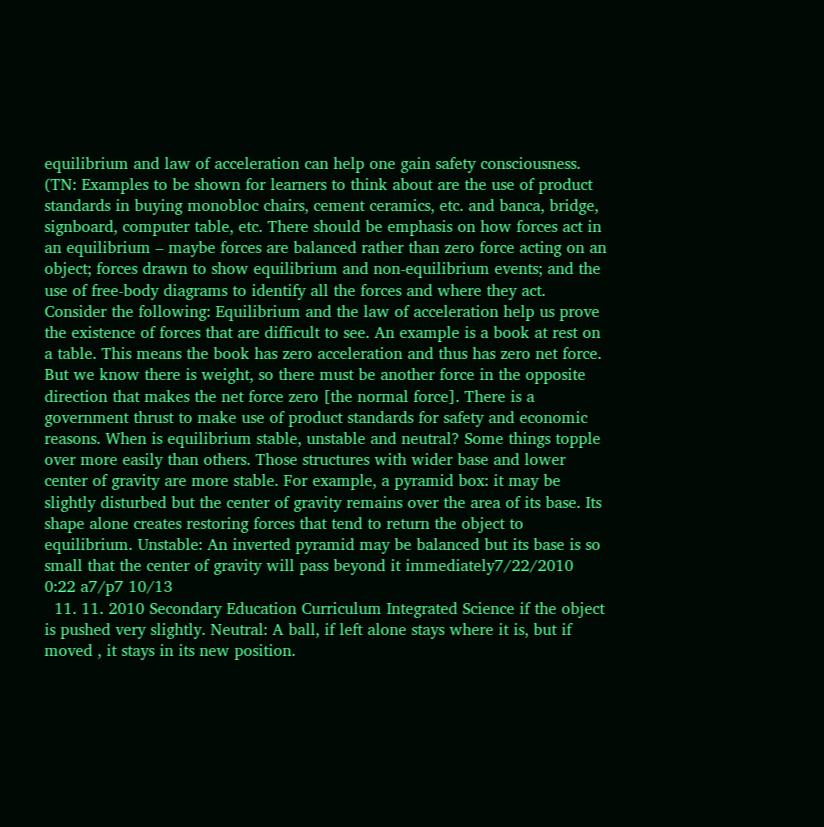equilibrium and law of acceleration can help one gain safety consciousness. (TN: Examples to be shown for learners to think about are the use of product standards in buying monobloc chairs, cement ceramics, etc. and banca, bridge, signboard, computer table, etc. There should be emphasis on how forces act in an equilibrium – maybe forces are balanced rather than zero force acting on an object; forces drawn to show equilibrium and non-equilibrium events; and the use of free-body diagrams to identify all the forces and where they act. Consider the following: Equilibrium and the law of acceleration help us prove the existence of forces that are difficult to see. An example is a book at rest on a table. This means the book has zero acceleration and thus has zero net force. But we know there is weight, so there must be another force in the opposite direction that makes the net force zero [the normal force]. There is a government thrust to make use of product standards for safety and economic reasons. When is equilibrium stable, unstable and neutral? Some things topple over more easily than others. Those structures with wider base and lower center of gravity are more stable. For example, a pyramid box: it may be slightly disturbed but the center of gravity remains over the area of its base. Its shape alone creates restoring forces that tend to return the object to equilibrium. Unstable: An inverted pyramid may be balanced but its base is so small that the center of gravity will pass beyond it immediately7/22/2010 0:22 a7/p7 10/13
  11. 11. 2010 Secondary Education Curriculum Integrated Science if the object is pushed very slightly. Neutral: A ball, if left alone stays where it is, but if moved , it stays in its new position.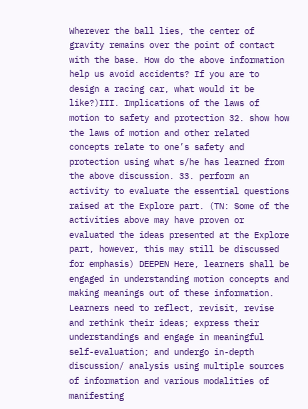Wherever the ball lies, the center of gravity remains over the point of contact with the base. How do the above information help us avoid accidents? If you are to design a racing car, what would it be like?)III. Implications of the laws of motion to safety and protection 32. show how the laws of motion and other related concepts relate to one’s safety and protection using what s/he has learned from the above discussion. 33. perform an activity to evaluate the essential questions raised at the Explore part. (TN: Some of the activities above may have proven or evaluated the ideas presented at the Explore part, however, this may still be discussed for emphasis) DEEPEN Here, learners shall be engaged in understanding motion concepts and making meanings out of these information. Learners need to reflect, revisit, revise and rethink their ideas; express their understandings and engage in meaningful self-evaluation; and undergo in-depth discussion/ analysis using multiple sources of information and various modalities of manifesting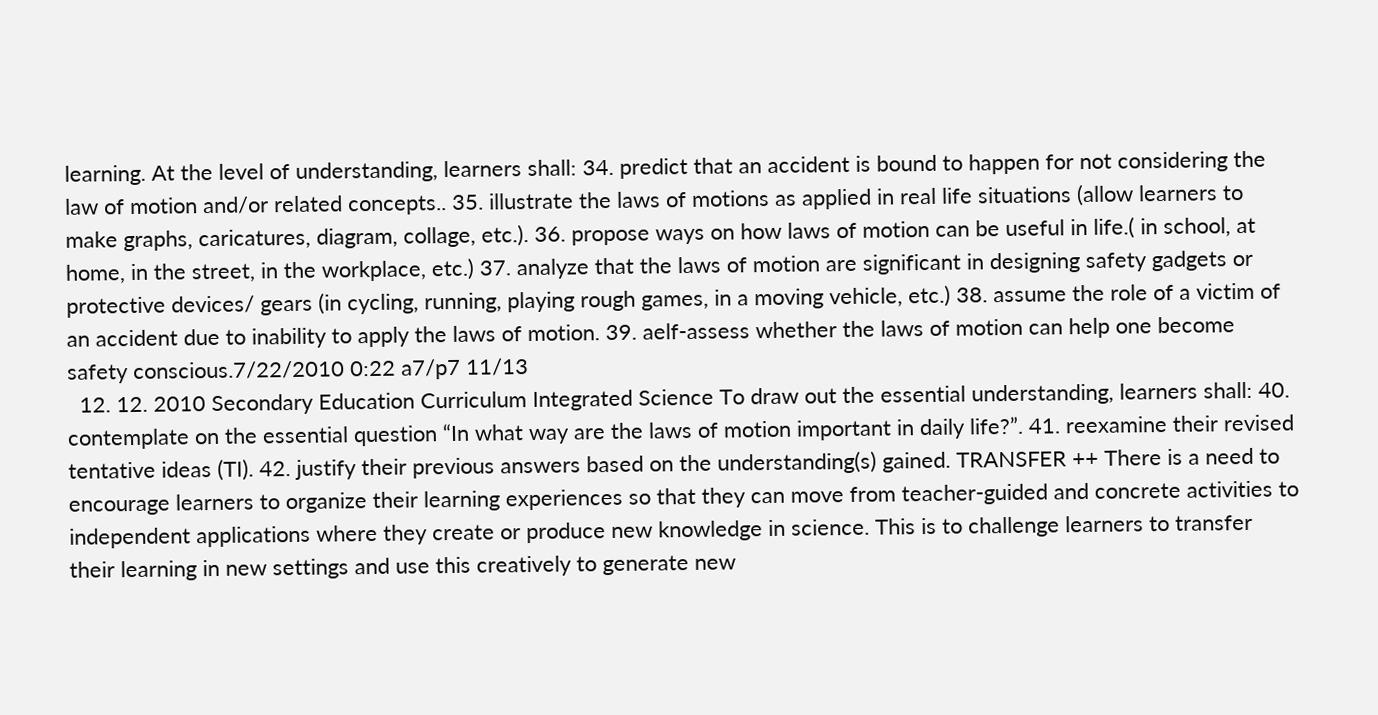learning. At the level of understanding, learners shall: 34. predict that an accident is bound to happen for not considering the law of motion and/or related concepts.. 35. illustrate the laws of motions as applied in real life situations (allow learners to make graphs, caricatures, diagram, collage, etc.). 36. propose ways on how laws of motion can be useful in life.( in school, at home, in the street, in the workplace, etc.) 37. analyze that the laws of motion are significant in designing safety gadgets or protective devices/ gears (in cycling, running, playing rough games, in a moving vehicle, etc.) 38. assume the role of a victim of an accident due to inability to apply the laws of motion. 39. aelf-assess whether the laws of motion can help one become safety conscious.7/22/2010 0:22 a7/p7 11/13
  12. 12. 2010 Secondary Education Curriculum Integrated Science To draw out the essential understanding, learners shall: 40. contemplate on the essential question “In what way are the laws of motion important in daily life?”. 41. reexamine their revised tentative ideas (TI). 42. justify their previous answers based on the understanding(s) gained. TRANSFER ++ There is a need to encourage learners to organize their learning experiences so that they can move from teacher-guided and concrete activities to independent applications where they create or produce new knowledge in science. This is to challenge learners to transfer their learning in new settings and use this creatively to generate new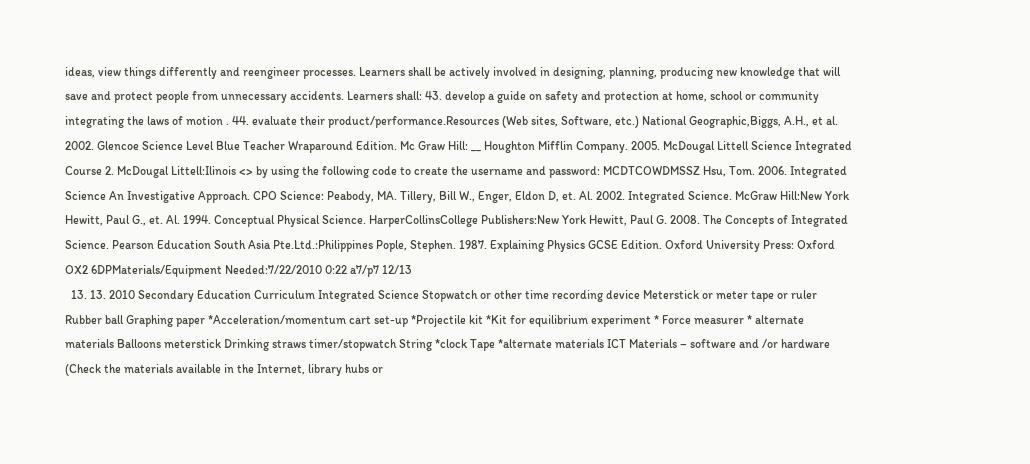ideas, view things differently and reengineer processes. Learners shall be actively involved in designing, planning, producing new knowledge that will save and protect people from unnecessary accidents. Learners shall: 43. develop a guide on safety and protection at home, school or community integrating the laws of motion . 44. evaluate their product/performance.Resources (Web sites, Software, etc.) National Geographic,Biggs, A.H., et al. 2002. Glencoe Science Level Blue Teacher Wraparound Edition. Mc Graw Hill: __ Houghton Mifflin Company. 2005. McDougal Littell Science Integrated Course 2. McDougal Littell:Ilinois <> by using the following code to create the username and password: MCDTCOWDMSSZ Hsu, Tom. 2006. Integrated Science An Investigative Approach. CPO Science: Peabody, MA. Tillery, Bill W., Enger, Eldon D, et. Al. 2002. Integrated Science. McGraw Hill:New York Hewitt, Paul G., et. Al. 1994. Conceptual Physical Science. HarperCollinsCollege Publishers:New York Hewitt, Paul G. 2008. The Concepts of Integrated Science. Pearson Education South Asia Pte.Ltd.:Philippines Pople, Stephen. 1987. Explaining Physics GCSE Edition. Oxford University Press: Oxford OX2 6DPMaterials/Equipment Needed:7/22/2010 0:22 a7/p7 12/13
  13. 13. 2010 Secondary Education Curriculum Integrated Science Stopwatch or other time recording device Meterstick or meter tape or ruler Rubber ball Graphing paper *Acceleration/momentum cart set-up *Projectile kit *Kit for equilibrium experiment * Force measurer * alternate materials Balloons meterstick Drinking straws timer/stopwatch String *clock Tape *alternate materials ICT Materials – software and /or hardware (Check the materials available in the Internet, library hubs or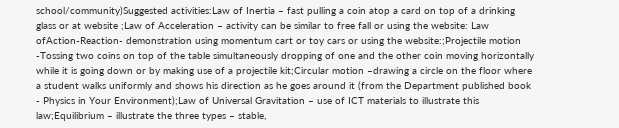school/community)Suggested activities:Law of Inertia – fast pulling a coin atop a card on top of a drinking glass or at website ;Law of Acceleration – activity can be similar to free fall or using the website: Law ofAction-Reaction- demonstration using momentum cart or toy cars or using the website:;Projectile motion -Tossing two coins on top of the table simultaneously dropping of one and the other coin moving horizontally while it is going down or by making use of a projectile kit;Circular motion –drawing a circle on the floor where a student walks uniformly and shows his direction as he goes around it (from the Department published book - Physics in Your Environment);Law of Universal Gravitation – use of ICT materials to illustrate this law;Equilibrium – illustrate the three types – stable,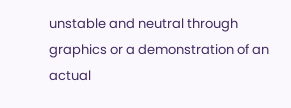unstable and neutral through graphics or a demonstration of an actual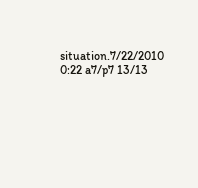situation.7/22/2010 0:22 a7/p7 13/13